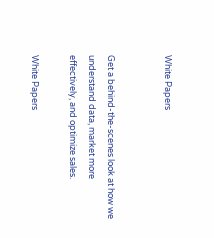White Papers


Get a behind-the-scenes look at how we understand data, market more effectively, and optimize sales.

White Papers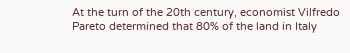At the turn of the 20th century, economist Vilfredo Pareto determined that 80% of the land in Italy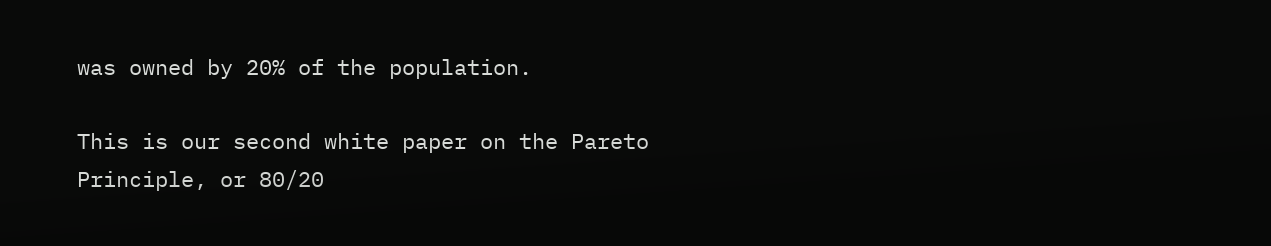was owned by 20% of the population.

This is our second white paper on the Pareto Principle, or 80/20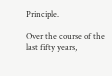Principle.

Over the course of the last fifty years,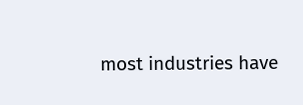most industries have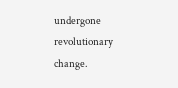undergone revolutionary change.